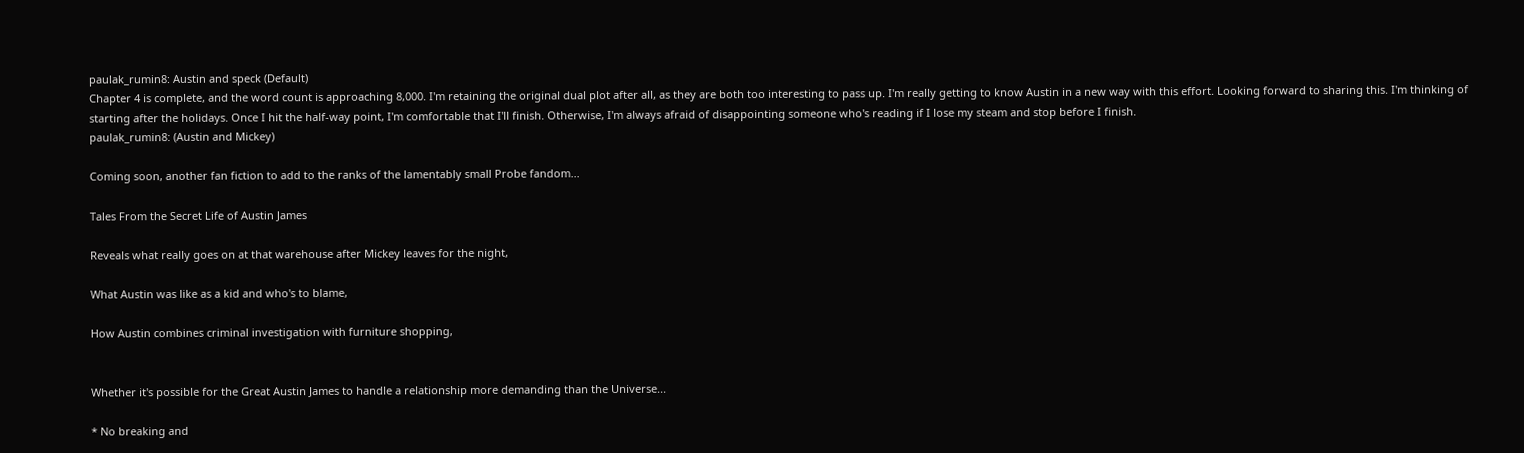paulak_rumin8: Austin and speck (Default)
Chapter 4 is complete, and the word count is approaching 8,000. I'm retaining the original dual plot after all, as they are both too interesting to pass up. I'm really getting to know Austin in a new way with this effort. Looking forward to sharing this. I'm thinking of starting after the holidays. Once I hit the half-way point, I'm comfortable that I'll finish. Otherwise, I'm always afraid of disappointing someone who's reading if I lose my steam and stop before I finish.
paulak_rumin8: (Austin and Mickey)

Coming soon, another fan fiction to add to the ranks of the lamentably small Probe fandom...

Tales From the Secret Life of Austin James

Reveals what really goes on at that warehouse after Mickey leaves for the night,

What Austin was like as a kid and who's to blame,

How Austin combines criminal investigation with furniture shopping,


Whether it's possible for the Great Austin James to handle a relationship more demanding than the Universe...

* No breaking and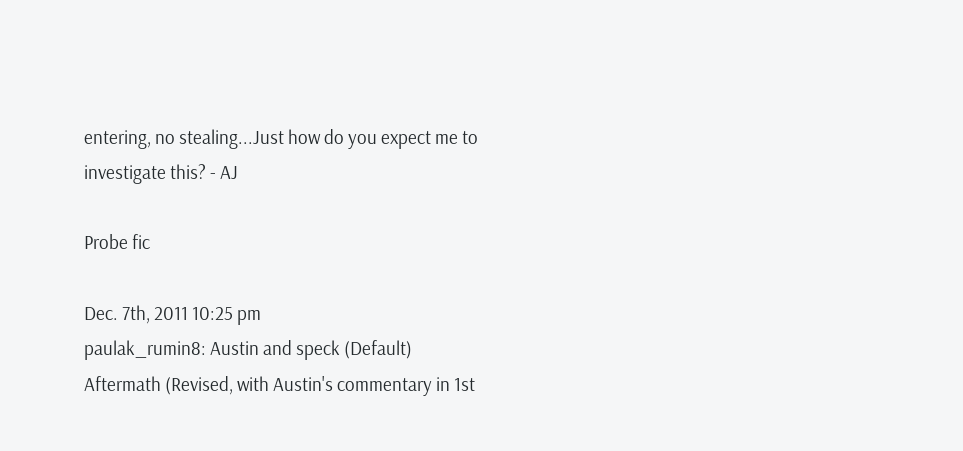entering, no stealing...Just how do you expect me to investigate this? - AJ

Probe fic

Dec. 7th, 2011 10:25 pm
paulak_rumin8: Austin and speck (Default)
Aftermath (Revised, with Austin's commentary in 1st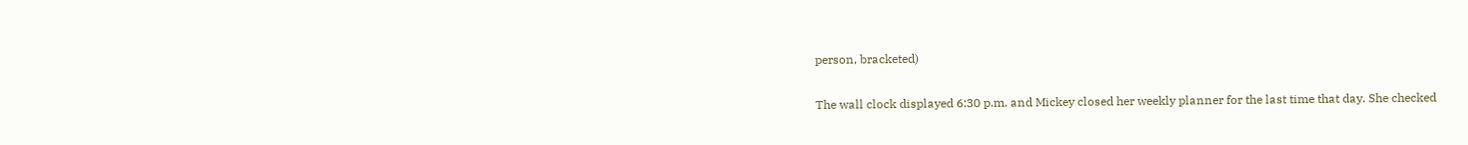person, bracketed)

The wall clock displayed 6:30 p.m. and Mickey closed her weekly planner for the last time that day. She checked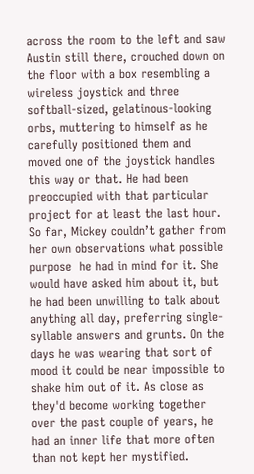across the room to the left and saw Austin still there, crouched down on the floor with a box resembling a wireless joystick and three softball-sized, gelatinous-looking orbs, muttering to himself as he carefully positioned them and moved one of the joystick handles this way or that. He had been preoccupied with that particular project for at least the last hour. So far, Mickey couldn’t gather from her own observations what possible purpose  he had in mind for it. She would have asked him about it, but he had been unwilling to talk about anything all day, preferring single-syllable answers and grunts. On the days he was wearing that sort of mood it could be near impossible to shake him out of it. As close as they'd become working together over the past couple of years, he had an inner life that more often than not kept her mystified.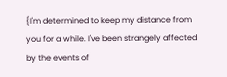{I'm determined to keep my distance from you for a while. I've been strangely affected by the events of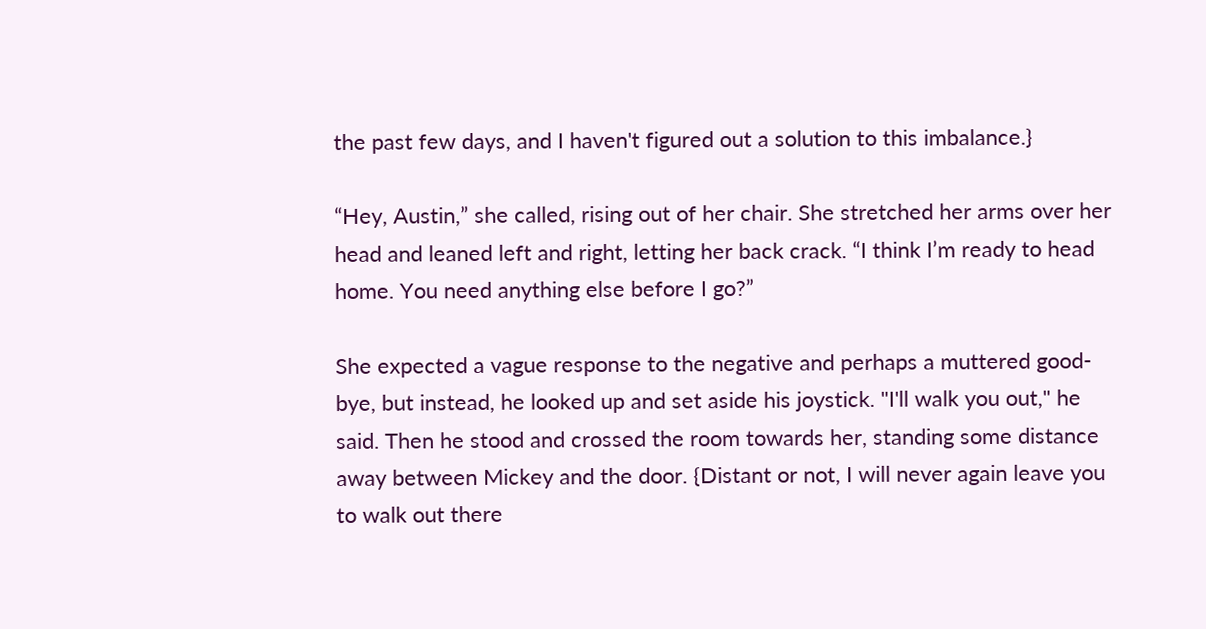the past few days, and I haven't figured out a solution to this imbalance.}

“Hey, Austin,” she called, rising out of her chair. She stretched her arms over her head and leaned left and right, letting her back crack. “I think I’m ready to head home. You need anything else before I go?”

She expected a vague response to the negative and perhaps a muttered good-bye, but instead, he looked up and set aside his joystick. "I'll walk you out," he said. Then he stood and crossed the room towards her, standing some distance away between Mickey and the door. {Distant or not, I will never again leave you to walk out there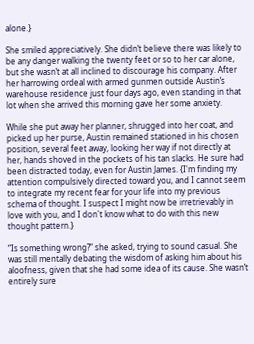alone.}

She smiled appreciatively. She didn’t believe there was likely to be any danger walking the twenty feet or so to her car alone, but she wasn’t at all inclined to discourage his company. After her harrowing ordeal with armed gunmen outside Austin’s warehouse residence just four days ago, even standing in that lot when she arrived this morning gave her some anxiety.

While she put away her planner, shrugged into her coat, and picked up her purse, Austin remained stationed in his chosen position, several feet away, looking her way if not directly at her, hands shoved in the pockets of his tan slacks. He sure had been distracted today, even for Austin James. {I'm finding my attention compulsively directed toward you, and I cannot seem to integrate my recent fear for your life into my previous schema of thought. I suspect I might now be irretrievably in love with you, and I don't know what to do with this new thought pattern.}

“Is something wrong?” she asked, trying to sound casual. She was still mentally debating the wisdom of asking him about his aloofness, given that she had some idea of its cause. She wasn’t entirely sure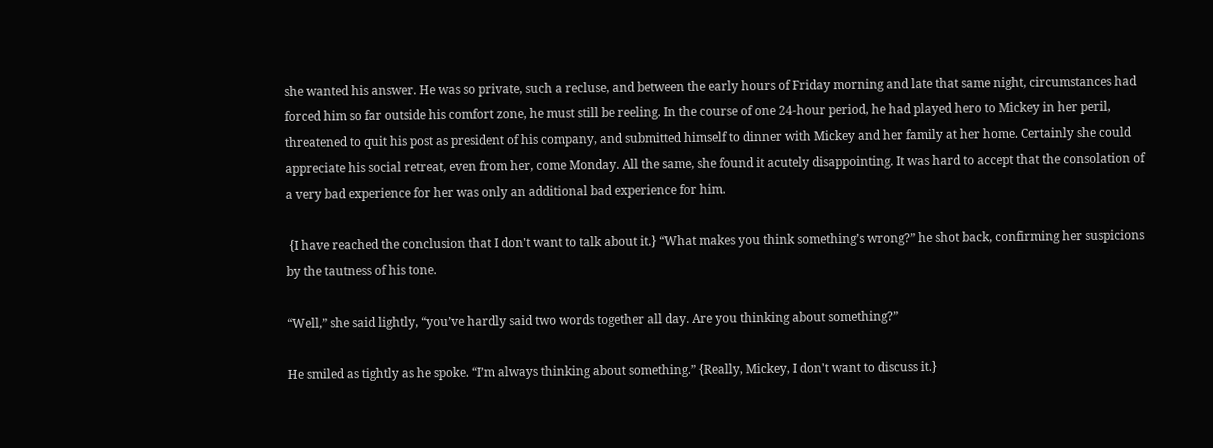she wanted his answer. He was so private, such a recluse, and between the early hours of Friday morning and late that same night, circumstances had forced him so far outside his comfort zone, he must still be reeling. In the course of one 24-hour period, he had played hero to Mickey in her peril, threatened to quit his post as president of his company, and submitted himself to dinner with Mickey and her family at her home. Certainly she could appreciate his social retreat, even from her, come Monday. All the same, she found it acutely disappointing. It was hard to accept that the consolation of a very bad experience for her was only an additional bad experience for him.

 {I have reached the conclusion that I don't want to talk about it.} “What makes you think something’s wrong?” he shot back, confirming her suspicions by the tautness of his tone.

“Well,” she said lightly, “you’ve hardly said two words together all day. Are you thinking about something?”

He smiled as tightly as he spoke. “I’m always thinking about something.” {Really, Mickey, I don't want to discuss it.}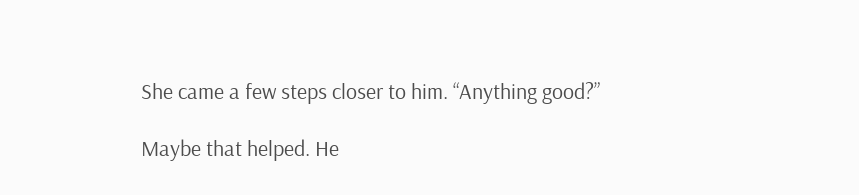She came a few steps closer to him. “Anything good?”

Maybe that helped. He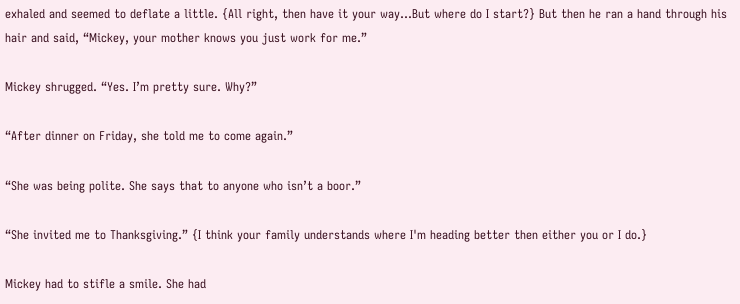exhaled and seemed to deflate a little. {All right, then have it your way...But where do I start?} But then he ran a hand through his hair and said, “Mickey, your mother knows you just work for me.”

Mickey shrugged. “Yes. I’m pretty sure. Why?”

“After dinner on Friday, she told me to come again.”

“She was being polite. She says that to anyone who isn’t a boor.”

“She invited me to Thanksgiving.” {I think your family understands where I'm heading better then either you or I do.}

Mickey had to stifle a smile. She had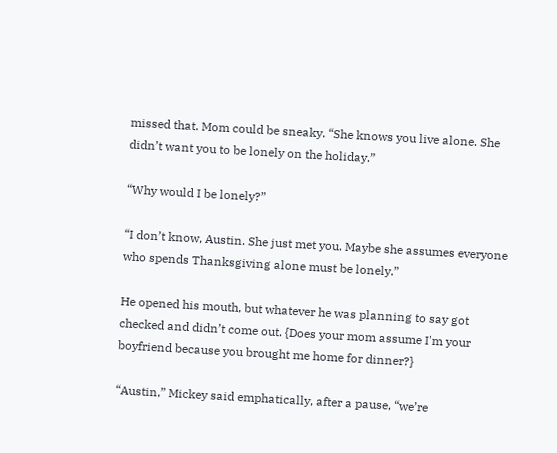missed that. Mom could be sneaky. “She knows you live alone. She didn’t want you to be lonely on the holiday.”

“Why would I be lonely?”

“I don’t know, Austin. She just met you. Maybe she assumes everyone who spends Thanksgiving alone must be lonely.”

He opened his mouth, but whatever he was planning to say got checked and didn’t come out. {Does your mom assume I'm your boyfriend because you brought me home for dinner?}

“Austin,” Mickey said emphatically, after a pause, “we’re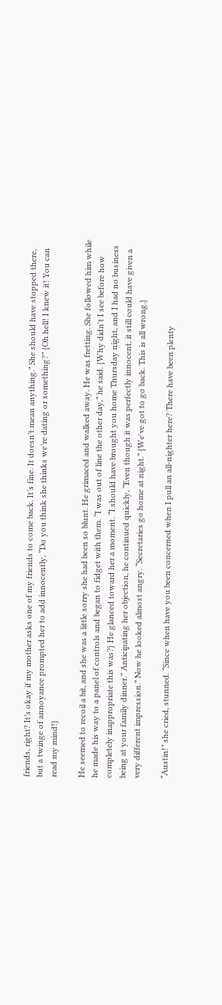friends, right? It’s okay if my mother asks one of my friends to come back. It’s fine. It doesn’t mean anything.” She should have stopped there, but a twinge of annoyance prompted her to add innocently, “Do you think she thinks we’re dating or something?” {Oh hell! I knew it! You can read my mind!}

He seemed to recoil a bit, and she was a little sorry she had been so blunt. He grimaced and walked away. He was fretting. She followed him while he made his way to a panel of controls and began to fidget with them. “I was out of line the other day,” he said. {Why didn't I see before how completely inappropriate this was?} He glanced toward her a moment. “I should have brought you home Thursday night, and I had no business being at your family dinner.” Anticipating her objection, he continued quickly, “Even though it was perfectly innocent, it still could have given a very different impression.” Now he looked almost angry. “Secretaries go home at night.” {We've got to go back. This is all wrong.}

“Austin!” she cried, stunned. “Since when have you been concerned when I pull an all-nighter here? There have been plenty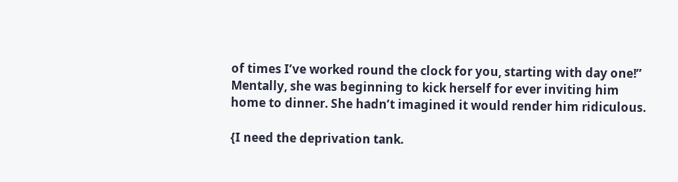of times I’ve worked round the clock for you, starting with day one!” Mentally, she was beginning to kick herself for ever inviting him home to dinner. She hadn’t imagined it would render him ridiculous.

{I need the deprivation tank.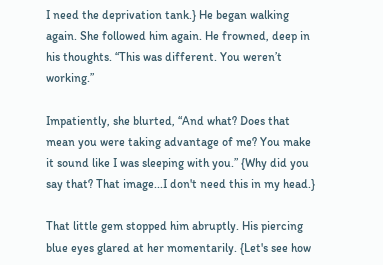I need the deprivation tank.} He began walking again. She followed him again. He frowned, deep in his thoughts. “This was different. You weren’t working.”

Impatiently, she blurted, “And what? Does that mean you were taking advantage of me? You make it sound like I was sleeping with you.” {Why did you say that? That image...I don't need this in my head.}

That little gem stopped him abruptly. His piercing blue eyes glared at her momentarily. {Let's see how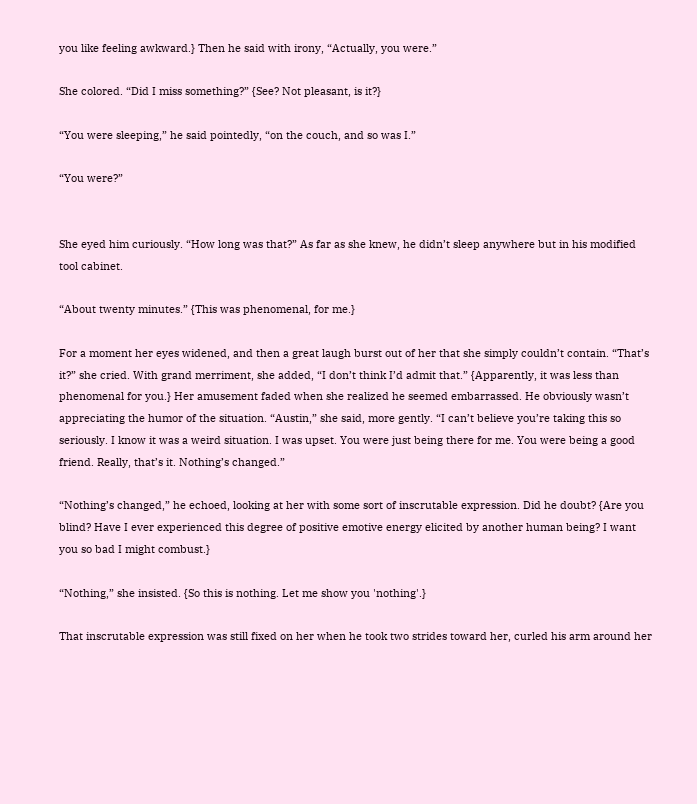you like feeling awkward.} Then he said with irony, “Actually, you were.”

She colored. “Did I miss something?” {See? Not pleasant, is it?}

“You were sleeping,” he said pointedly, “on the couch, and so was I.”

“You were?”


She eyed him curiously. “How long was that?” As far as she knew, he didn’t sleep anywhere but in his modified tool cabinet.

“About twenty minutes.” {This was phenomenal, for me.}

For a moment her eyes widened, and then a great laugh burst out of her that she simply couldn’t contain. “That’s it?” she cried. With grand merriment, she added, “I don’t think I’d admit that.” {Apparently, it was less than phenomenal for you.} Her amusement faded when she realized he seemed embarrassed. He obviously wasn’t appreciating the humor of the situation. “Austin,” she said, more gently. “I can’t believe you’re taking this so seriously. I know it was a weird situation. I was upset. You were just being there for me. You were being a good friend. Really, that’s it. Nothing’s changed.”

“Nothing’s changed,” he echoed, looking at her with some sort of inscrutable expression. Did he doubt? {Are you blind? Have I ever experienced this degree of positive emotive energy elicited by another human being? I want you so bad I might combust.}

“Nothing,” she insisted. {So this is nothing. Let me show you 'nothing'.}

That inscrutable expression was still fixed on her when he took two strides toward her, curled his arm around her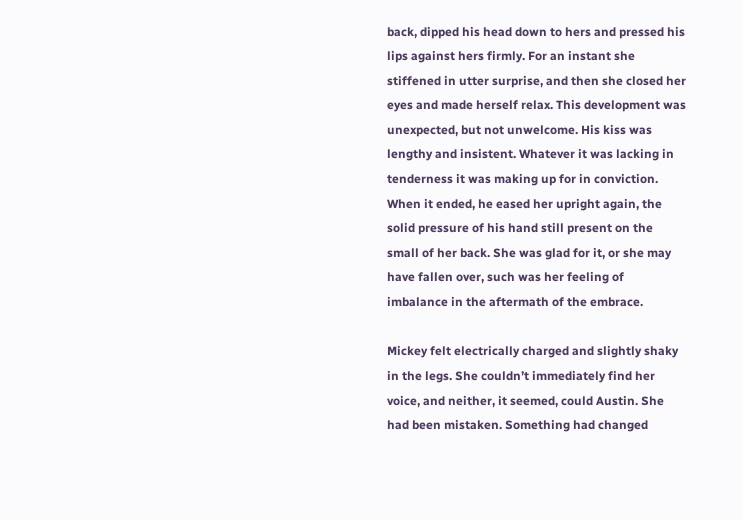back, dipped his head down to hers and pressed his lips against hers firmly. For an instant she stiffened in utter surprise, and then she closed her eyes and made herself relax. This development was unexpected, but not unwelcome. His kiss was lengthy and insistent. Whatever it was lacking in tenderness it was making up for in conviction. When it ended, he eased her upright again, the solid pressure of his hand still present on the small of her back. She was glad for it, or she may have fallen over, such was her feeling of imbalance in the aftermath of the embrace.

Mickey felt electrically charged and slightly shaky in the legs. She couldn’t immediately find her voice, and neither, it seemed, could Austin. She had been mistaken. Something had changed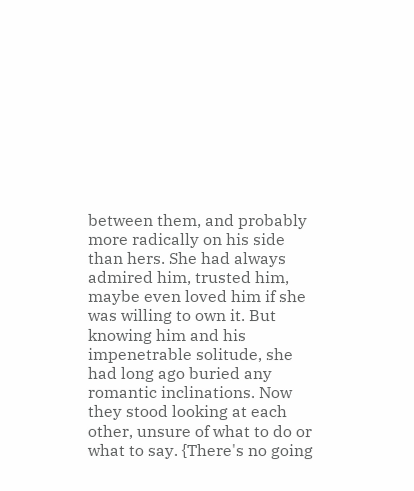between them, and probably more radically on his side than hers. She had always admired him, trusted him, maybe even loved him if she was willing to own it. But knowing him and his impenetrable solitude, she had long ago buried any romantic inclinations. Now they stood looking at each other, unsure of what to do or what to say. {There's no going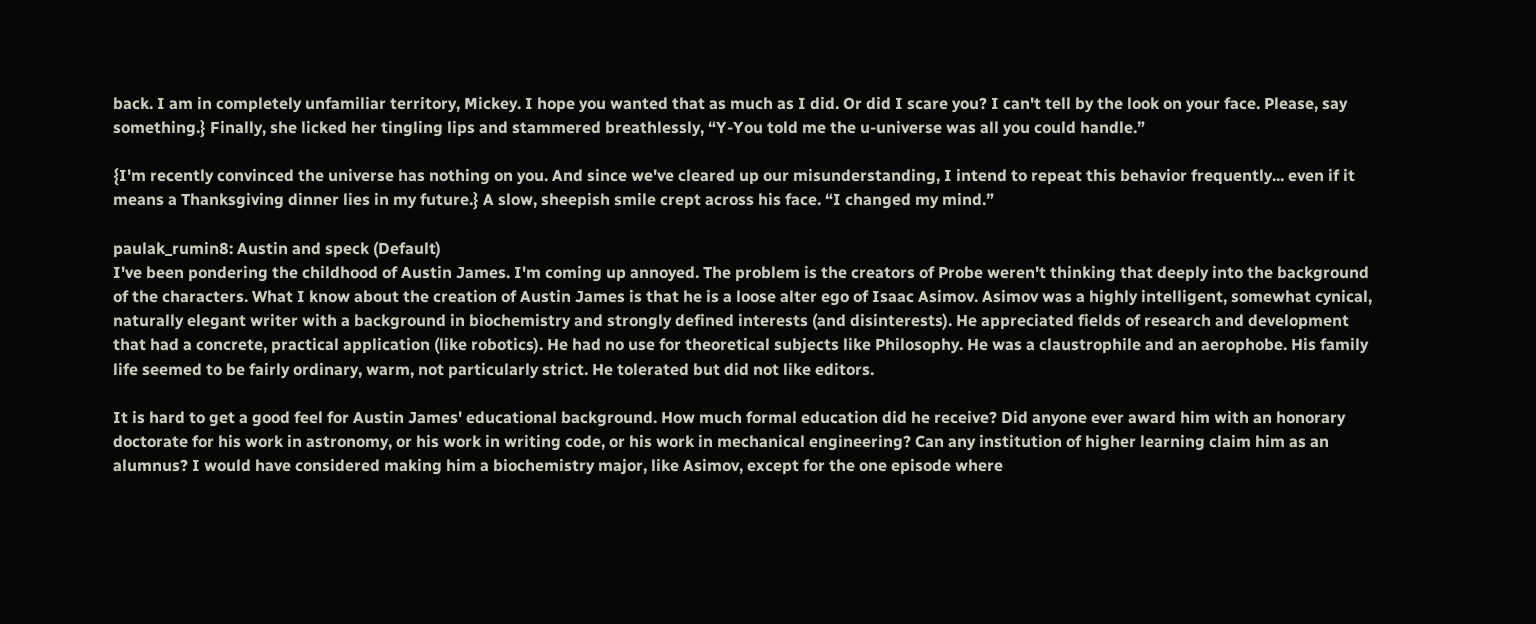back. I am in completely unfamiliar territory, Mickey. I hope you wanted that as much as I did. Or did I scare you? I can't tell by the look on your face. Please, say something.} Finally, she licked her tingling lips and stammered breathlessly, “Y-You told me the u-universe was all you could handle.”

{I'm recently convinced the universe has nothing on you. And since we've cleared up our misunderstanding, I intend to repeat this behavior frequently... even if it means a Thanksgiving dinner lies in my future.} A slow, sheepish smile crept across his face. “I changed my mind.”

paulak_rumin8: Austin and speck (Default)
I've been pondering the childhood of Austin James. I'm coming up annoyed. The problem is the creators of Probe weren't thinking that deeply into the background of the characters. What I know about the creation of Austin James is that he is a loose alter ego of Isaac Asimov. Asimov was a highly intelligent, somewhat cynical, naturally elegant writer with a background in biochemistry and strongly defined interests (and disinterests). He appreciated fields of research and development that had a concrete, practical application (like robotics). He had no use for theoretical subjects like Philosophy. He was a claustrophile and an aerophobe. His family life seemed to be fairly ordinary, warm, not particularly strict. He tolerated but did not like editors.

It is hard to get a good feel for Austin James' educational background. How much formal education did he receive? Did anyone ever award him with an honorary doctorate for his work in astronomy, or his work in writing code, or his work in mechanical engineering? Can any institution of higher learning claim him as an alumnus? I would have considered making him a biochemistry major, like Asimov, except for the one episode where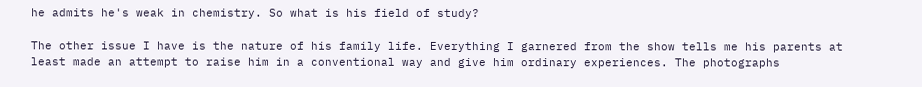he admits he's weak in chemistry. So what is his field of study?

The other issue I have is the nature of his family life. Everything I garnered from the show tells me his parents at least made an attempt to raise him in a conventional way and give him ordinary experiences. The photographs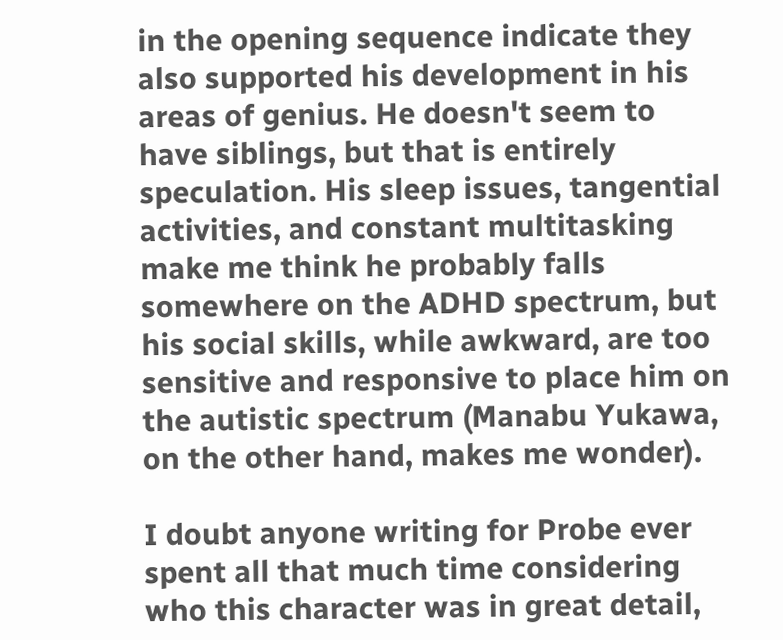in the opening sequence indicate they also supported his development in his areas of genius. He doesn't seem to have siblings, but that is entirely speculation. His sleep issues, tangential activities, and constant multitasking make me think he probably falls somewhere on the ADHD spectrum, but his social skills, while awkward, are too sensitive and responsive to place him on the autistic spectrum (Manabu Yukawa, on the other hand, makes me wonder).

I doubt anyone writing for Probe ever spent all that much time considering who this character was in great detail,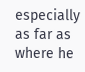especially as far as where he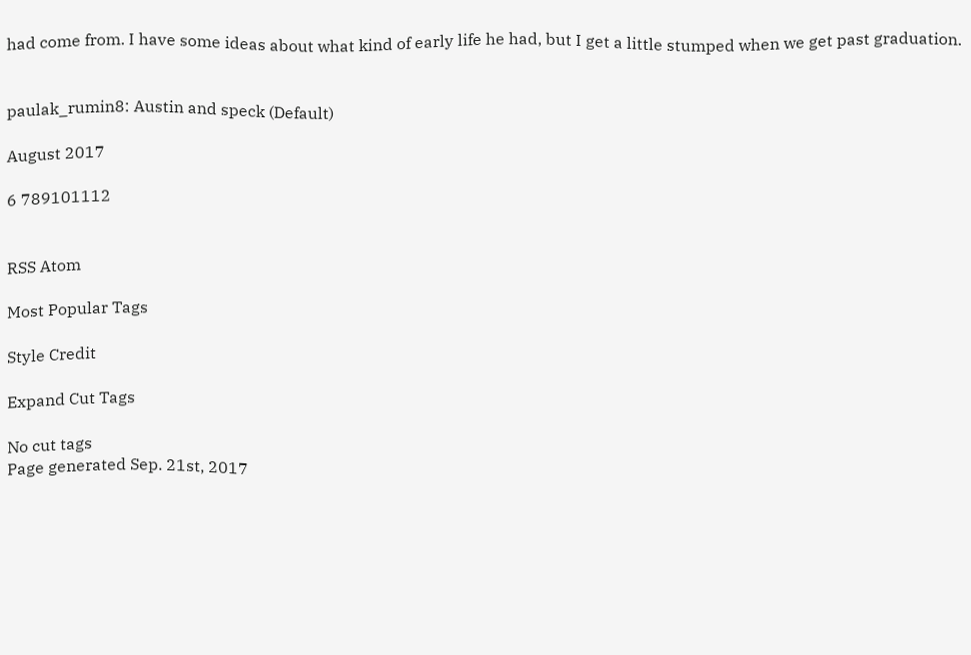had come from. I have some ideas about what kind of early life he had, but I get a little stumped when we get past graduation.


paulak_rumin8: Austin and speck (Default)

August 2017

6 789101112


RSS Atom

Most Popular Tags

Style Credit

Expand Cut Tags

No cut tags
Page generated Sep. 21st, 2017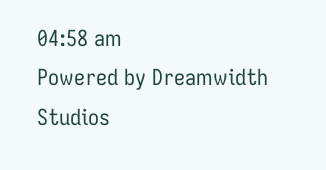04:58 am
Powered by Dreamwidth Studios